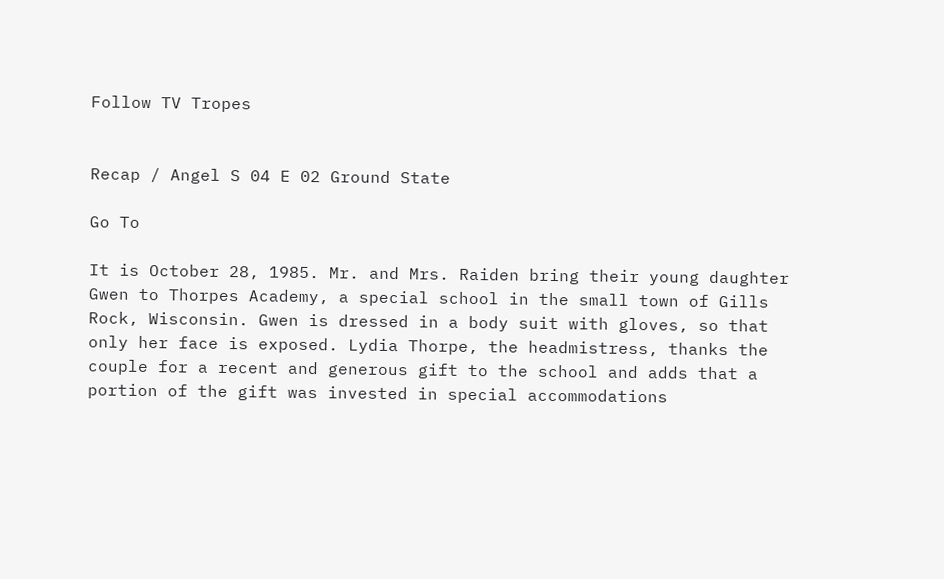Follow TV Tropes


Recap / Angel S 04 E 02 Ground State

Go To

It is October 28, 1985. Mr. and Mrs. Raiden bring their young daughter Gwen to Thorpes Academy, a special school in the small town of Gills Rock, Wisconsin. Gwen is dressed in a body suit with gloves, so that only her face is exposed. Lydia Thorpe, the headmistress, thanks the couple for a recent and generous gift to the school and adds that a portion of the gift was invested in special accommodations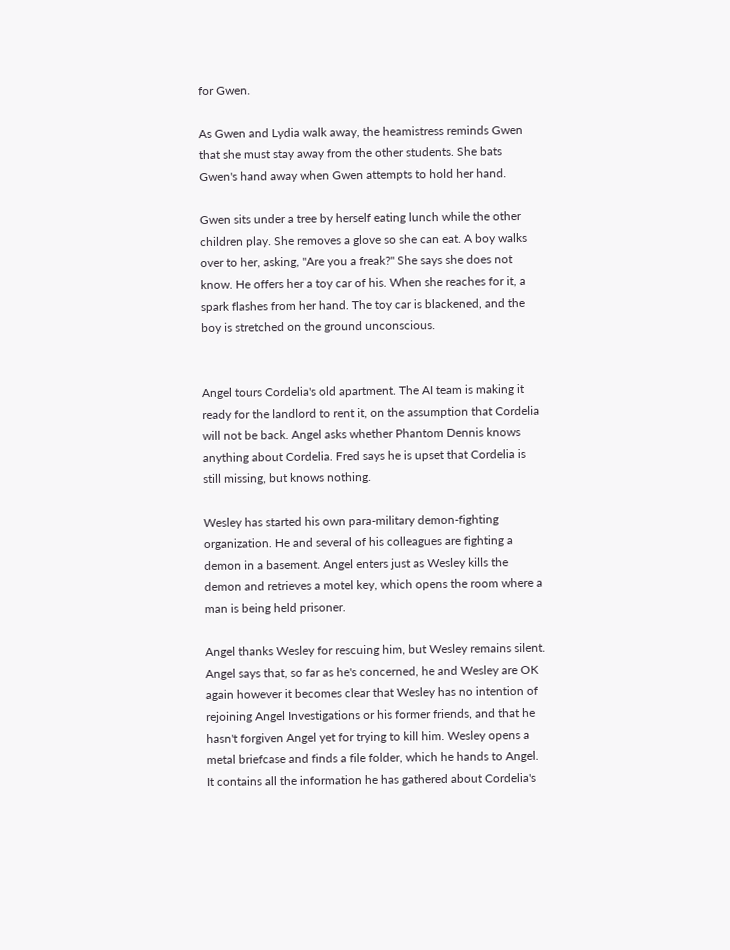for Gwen.

As Gwen and Lydia walk away, the heamistress reminds Gwen that she must stay away from the other students. She bats Gwen's hand away when Gwen attempts to hold her hand.

Gwen sits under a tree by herself eating lunch while the other children play. She removes a glove so she can eat. A boy walks over to her, asking, "Are you a freak?" She says she does not know. He offers her a toy car of his. When she reaches for it, a spark flashes from her hand. The toy car is blackened, and the boy is stretched on the ground unconscious.


Angel tours Cordelia's old apartment. The AI team is making it ready for the landlord to rent it, on the assumption that Cordelia will not be back. Angel asks whether Phantom Dennis knows anything about Cordelia. Fred says he is upset that Cordelia is still missing, but knows nothing.

Wesley has started his own para-military demon-fighting organization. He and several of his colleagues are fighting a demon in a basement. Angel enters just as Wesley kills the demon and retrieves a motel key, which opens the room where a man is being held prisoner.

Angel thanks Wesley for rescuing him, but Wesley remains silent. Angel says that, so far as he's concerned, he and Wesley are OK again however it becomes clear that Wesley has no intention of rejoining Angel Investigations or his former friends, and that he hasn't forgiven Angel yet for trying to kill him. Wesley opens a metal briefcase and finds a file folder, which he hands to Angel. It contains all the information he has gathered about Cordelia's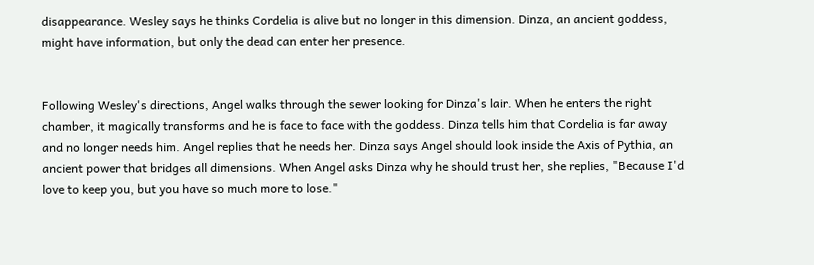disappearance. Wesley says he thinks Cordelia is alive but no longer in this dimension. Dinza, an ancient goddess, might have information, but only the dead can enter her presence.


Following Wesley's directions, Angel walks through the sewer looking for Dinza's lair. When he enters the right chamber, it magically transforms and he is face to face with the goddess. Dinza tells him that Cordelia is far away and no longer needs him. Angel replies that he needs her. Dinza says Angel should look inside the Axis of Pythia, an ancient power that bridges all dimensions. When Angel asks Dinza why he should trust her, she replies, "Because I'd love to keep you, but you have so much more to lose."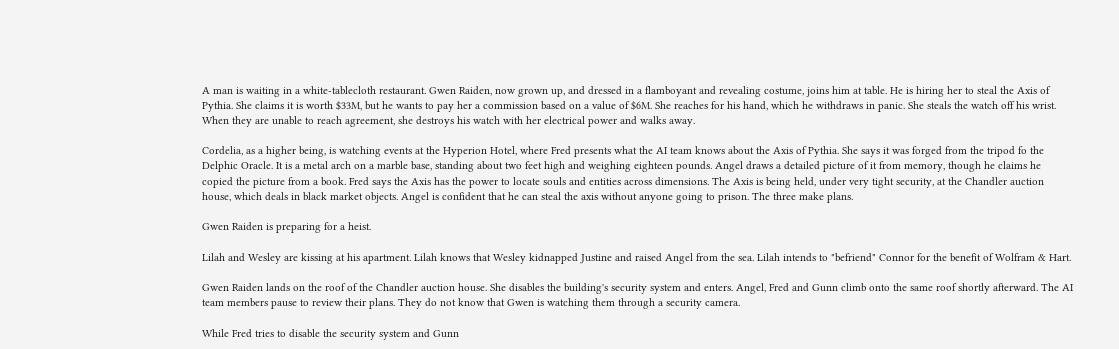A man is waiting in a white-tablecloth restaurant. Gwen Raiden, now grown up, and dressed in a flamboyant and revealing costume, joins him at table. He is hiring her to steal the Axis of Pythia. She claims it is worth $33M, but he wants to pay her a commission based on a value of $6M. She reaches for his hand, which he withdraws in panic. She steals the watch off his wrist. When they are unable to reach agreement, she destroys his watch with her electrical power and walks away.

Cordelia, as a higher being, is watching events at the Hyperion Hotel, where Fred presents what the AI team knows about the Axis of Pythia. She says it was forged from the tripod fo the Delphic Oracle. It is a metal arch on a marble base, standing about two feet high and weighing eighteen pounds. Angel draws a detailed picture of it from memory, though he claims he copied the picture from a book. Fred says the Axis has the power to locate souls and entities across dimensions. The Axis is being held, under very tight security, at the Chandler auction house, which deals in black market objects. Angel is confident that he can steal the axis without anyone going to prison. The three make plans.

Gwen Raiden is preparing for a heist.

Lilah and Wesley are kissing at his apartment. Lilah knows that Wesley kidnapped Justine and raised Angel from the sea. Lilah intends to "befriend" Connor for the benefit of Wolfram & Hart.

Gwen Raiden lands on the roof of the Chandler auction house. She disables the building's security system and enters. Angel, Fred and Gunn climb onto the same roof shortly afterward. The AI team members pause to review their plans. They do not know that Gwen is watching them through a security camera.

While Fred tries to disable the security system and Gunn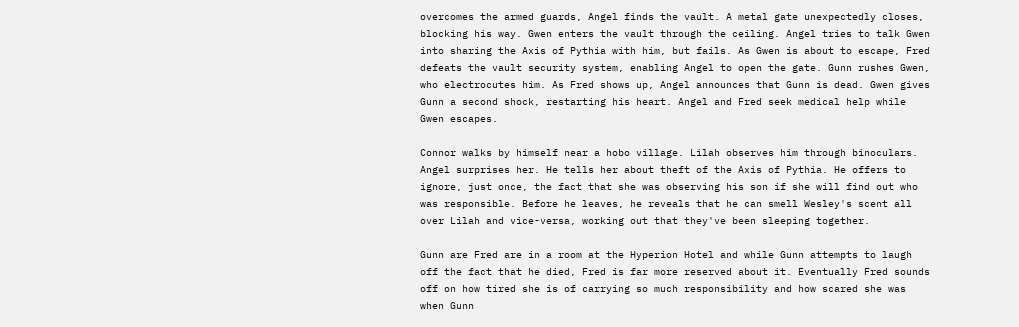overcomes the armed guards, Angel finds the vault. A metal gate unexpectedly closes, blocking his way. Gwen enters the vault through the ceiling. Angel tries to talk Gwen into sharing the Axis of Pythia with him, but fails. As Gwen is about to escape, Fred defeats the vault security system, enabling Angel to open the gate. Gunn rushes Gwen, who electrocutes him. As Fred shows up, Angel announces that Gunn is dead. Gwen gives Gunn a second shock, restarting his heart. Angel and Fred seek medical help while Gwen escapes.

Connor walks by himself near a hobo village. Lilah observes him through binoculars. Angel surprises her. He tells her about theft of the Axis of Pythia. He offers to ignore, just once, the fact that she was observing his son if she will find out who was responsible. Before he leaves, he reveals that he can smell Wesley's scent all over Lilah and vice-versa, working out that they've been sleeping together.

Gunn are Fred are in a room at the Hyperion Hotel and while Gunn attempts to laugh off the fact that he died, Fred is far more reserved about it. Eventually Fred sounds off on how tired she is of carrying so much responsibility and how scared she was when Gunn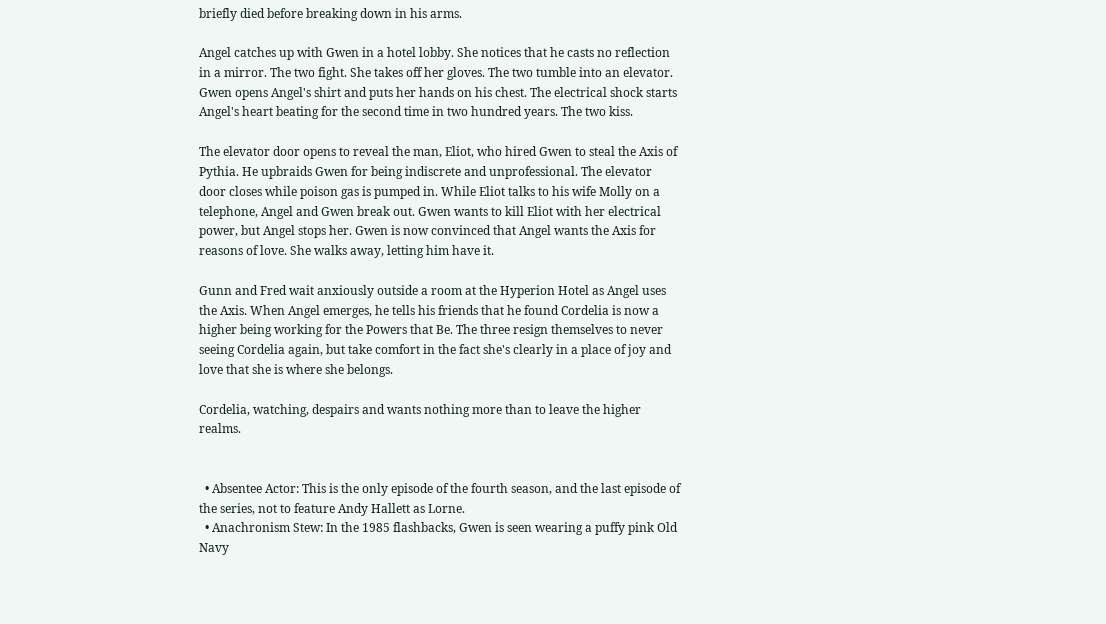briefly died before breaking down in his arms.

Angel catches up with Gwen in a hotel lobby. She notices that he casts no reflection in a mirror. The two fight. She takes off her gloves. The two tumble into an elevator. Gwen opens Angel's shirt and puts her hands on his chest. The electrical shock starts Angel's heart beating for the second time in two hundred years. The two kiss.

The elevator door opens to reveal the man, Eliot, who hired Gwen to steal the Axis of Pythia. He upbraids Gwen for being indiscrete and unprofessional. The elevator door closes while poison gas is pumped in. While Eliot talks to his wife Molly on a telephone, Angel and Gwen break out. Gwen wants to kill Eliot with her electrical power, but Angel stops her. Gwen is now convinced that Angel wants the Axis for reasons of love. She walks away, letting him have it.

Gunn and Fred wait anxiously outside a room at the Hyperion Hotel as Angel uses the Axis. When Angel emerges, he tells his friends that he found Cordelia is now a higher being working for the Powers that Be. The three resign themselves to never seeing Cordelia again, but take comfort in the fact she's clearly in a place of joy and love that she is where she belongs.

Cordelia, watching, despairs and wants nothing more than to leave the higher realms.


  • Absentee Actor: This is the only episode of the fourth season, and the last episode of the series, not to feature Andy Hallett as Lorne.
  • Anachronism Stew: In the 1985 flashbacks, Gwen is seen wearing a puffy pink Old Navy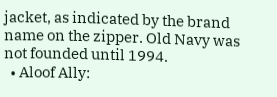jacket, as indicated by the brand name on the zipper. Old Navy was not founded until 1994.
  • Aloof Ally: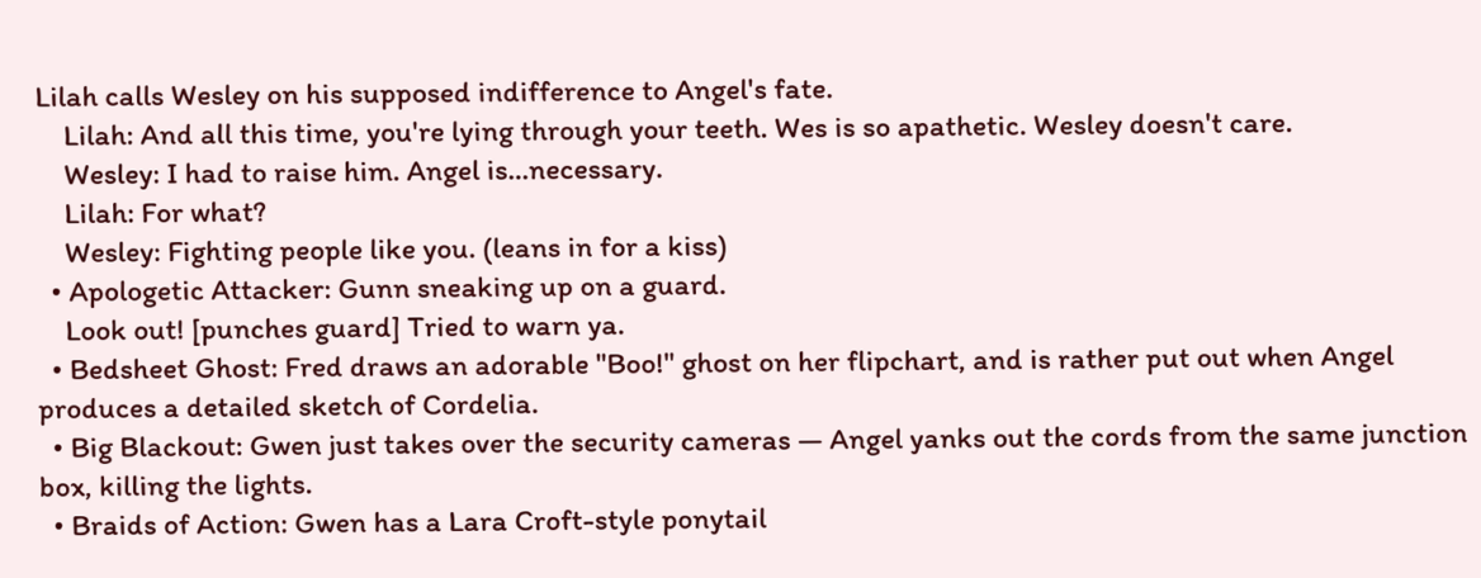Lilah calls Wesley on his supposed indifference to Angel's fate.
    Lilah: And all this time, you're lying through your teeth. Wes is so apathetic. Wesley doesn't care.
    Wesley: I had to raise him. Angel is...necessary.
    Lilah: For what?
    Wesley: Fighting people like you. (leans in for a kiss)
  • Apologetic Attacker: Gunn sneaking up on a guard.
    Look out! [punches guard] Tried to warn ya.
  • Bedsheet Ghost: Fred draws an adorable "Boo!" ghost on her flipchart, and is rather put out when Angel produces a detailed sketch of Cordelia.
  • Big Blackout: Gwen just takes over the security cameras — Angel yanks out the cords from the same junction box, killing the lights.
  • Braids of Action: Gwen has a Lara Croft-style ponytail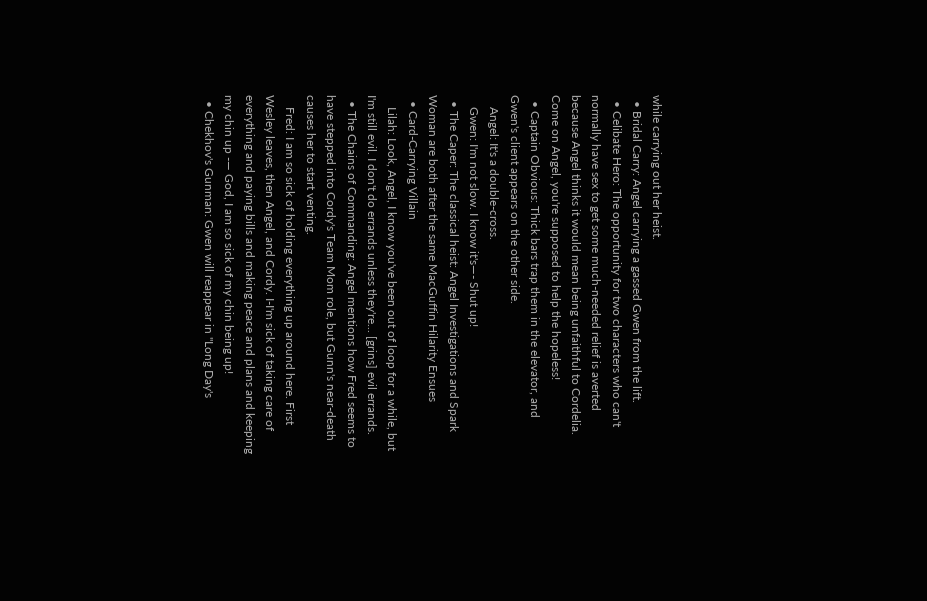while carrying out her heist.
  • Bridal Carry: Angel carrying a gassed Gwen from the lift.
  • Celibate Hero: The opportunity for two characters who can't normally have sex to get some much-needed relief is averted because Angel thinks it would mean being unfaithful to Cordelia. Come on Angel, you're supposed to help the hopeless!
  • Captain Obvious: Thick bars trap them in the elevator, and Gwen's client appears on the other side.
    Angel: It's a double-cross.
    Gwen: I'm not slow. I know it's—- Shut up!
  • The Caper: The classical heist: Angel Investigations and Spark Woman are both after the same MacGuffin Hilarity Ensues
  • Card-Carrying Villain
    Lilah: Look, Angel, I know you've been out of loop for a while, but I'm still evil. I don't do errands unless they're... [grins] evil errands.
  • The Chains of Commanding: Angel mentions how Fred seems to have stepped into Cordy's Team Mom role, but Gunn's near-death causes her to start venting.
    Fred: I am so sick of holding everything up around here. First Wesley leaves, then Angel, and Cordy. I-I'm sick of taking care of everything and paying bills and making peace and plans and keeping my chin up -— God, I am so sick of my chin being up!
  • Chekhov's Gunman: Gwen will reappear in "Long Day's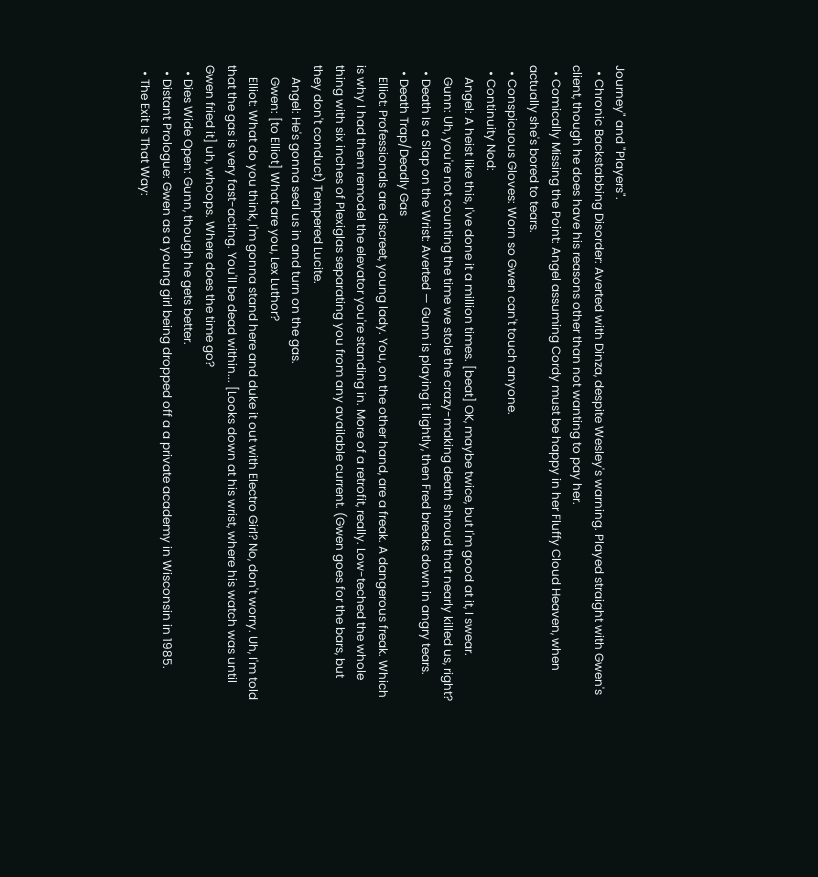Journey" and "Players".
  • Chronic Backstabbing Disorder: Averted with Dinza, despite Wesley's warning. Played straight with Gwen's client, though he does have his reasons other than not wanting to pay her.
  • Comically Missing the Point: Angel assuming Cordy must be happy in her Fluffy Cloud Heaven, when actually she's bored to tears.
  • Conspicuous Gloves: Worn so Gwen can't touch anyone.
  • Continuity Nod:
    Angel: A heist like this, I've done it a million times. [beat] OK, maybe twice, but I'm good at it, I swear.
    Gunn: Uh, you're not counting the time we stole the crazy-making death shroud that nearly killed us, right?
  • Death Is a Slap on the Wrist: Averted — Gunn is playing it lightly, then Fred breaks down in angry tears.
  • Death Trap/Deadly Gas
    Elliot: Professionals are discreet, young lady. You, on the other hand, are a freak. A dangerous freak. Which is why I had them remodel the elevator you're standing in. More of a retrofit, really. Low-teched the whole thing with six inches of Plexiglas separating you from any available current. (Gwen goes for the bars, but they don't conduct) Tempered Lucite.
    Angel: He's gonna seal us in and turn on the gas.
    Gwen: [to Elliot] What are you, Lex Luthor?
    Elliot: What do you think, I'm gonna stand here and duke it out with Electro Girl? No, don't worry. Uh, I'm told that the gas is very fast-acting. You'll be dead within... [Looks down at his wrist, where his watch was until Gwen fried it] uh, whoops. Where does the time go?
  • Dies Wide Open: Gunn, though he gets better.
  • Distant Prologue: Gwen as a young girl being dropped off a a private academy in Wisconsin in 1985.
  • The Exit Is That Way: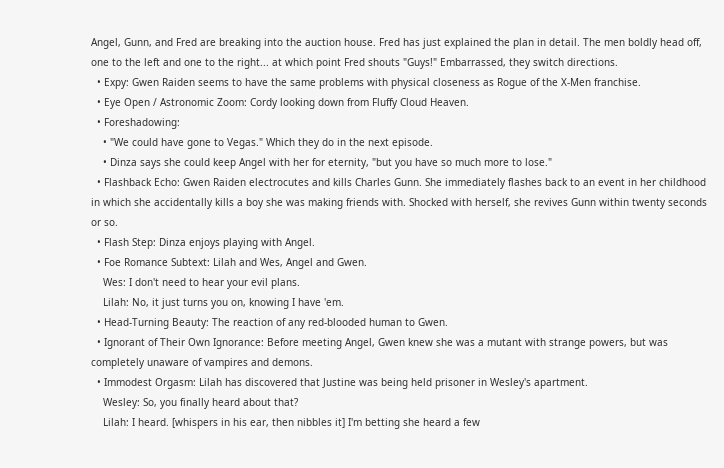Angel, Gunn, and Fred are breaking into the auction house. Fred has just explained the plan in detail. The men boldly head off, one to the left and one to the right... at which point Fred shouts "Guys!" Embarrassed, they switch directions.
  • Expy: Gwen Raiden seems to have the same problems with physical closeness as Rogue of the X-Men franchise.
  • Eye Open / Astronomic Zoom: Cordy looking down from Fluffy Cloud Heaven.
  • Foreshadowing:
    • "We could have gone to Vegas." Which they do in the next episode.
    • Dinza says she could keep Angel with her for eternity, "but you have so much more to lose."
  • Flashback Echo: Gwen Raiden electrocutes and kills Charles Gunn. She immediately flashes back to an event in her childhood in which she accidentally kills a boy she was making friends with. Shocked with herself, she revives Gunn within twenty seconds or so.
  • Flash Step: Dinza enjoys playing with Angel.
  • Foe Romance Subtext: Lilah and Wes, Angel and Gwen.
    Wes: I don't need to hear your evil plans.
    Lilah: No, it just turns you on, knowing I have 'em.
  • Head-Turning Beauty: The reaction of any red-blooded human to Gwen.
  • Ignorant of Their Own Ignorance: Before meeting Angel, Gwen knew she was a mutant with strange powers, but was completely unaware of vampires and demons.
  • Immodest Orgasm: Lilah has discovered that Justine was being held prisoner in Wesley's apartment.
    Wesley: So, you finally heard about that?
    Lilah: I heard. [whispers in his ear, then nibbles it] I'm betting she heard a few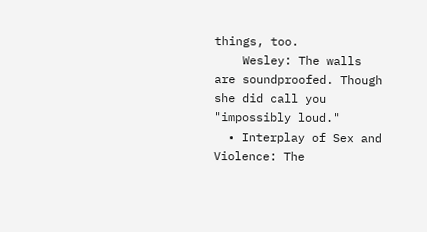things, too.
    Wesley: The walls are soundproofed. Though she did call you "impossibly loud."
  • Interplay of Sex and Violence: The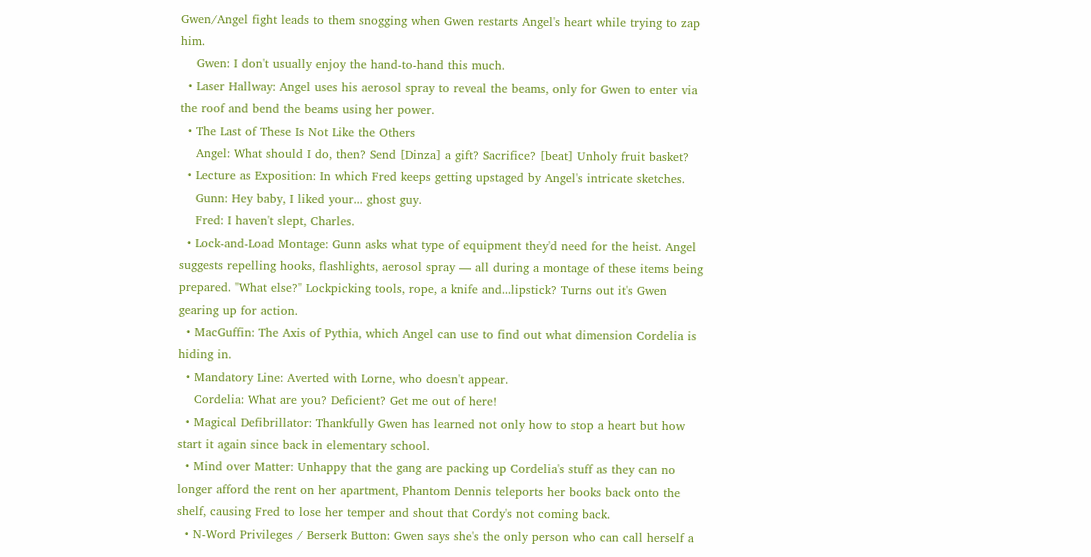Gwen/Angel fight leads to them snogging when Gwen restarts Angel's heart while trying to zap him.
    Gwen: I don't usually enjoy the hand-to-hand this much.
  • Laser Hallway: Angel uses his aerosol spray to reveal the beams, only for Gwen to enter via the roof and bend the beams using her power.
  • The Last of These Is Not Like the Others
    Angel: What should I do, then? Send [Dinza] a gift? Sacrifice? [beat] Unholy fruit basket?
  • Lecture as Exposition: In which Fred keeps getting upstaged by Angel's intricate sketches.
    Gunn: Hey baby, I liked your... ghost guy.
    Fred: I haven't slept, Charles.
  • Lock-and-Load Montage: Gunn asks what type of equipment they'd need for the heist. Angel suggests repelling hooks, flashlights, aerosol spray — all during a montage of these items being prepared. "What else?" Lockpicking tools, rope, a knife and...lipstick? Turns out it's Gwen gearing up for action.
  • MacGuffin: The Axis of Pythia, which Angel can use to find out what dimension Cordelia is hiding in.
  • Mandatory Line: Averted with Lorne, who doesn't appear.
    Cordelia: What are you? Deficient? Get me out of here!
  • Magical Defibrillator: Thankfully Gwen has learned not only how to stop a heart but how start it again since back in elementary school.
  • Mind over Matter: Unhappy that the gang are packing up Cordelia's stuff as they can no longer afford the rent on her apartment, Phantom Dennis teleports her books back onto the shelf, causing Fred to lose her temper and shout that Cordy's not coming back.
  • N-Word Privileges / Berserk Button: Gwen says she's the only person who can call herself a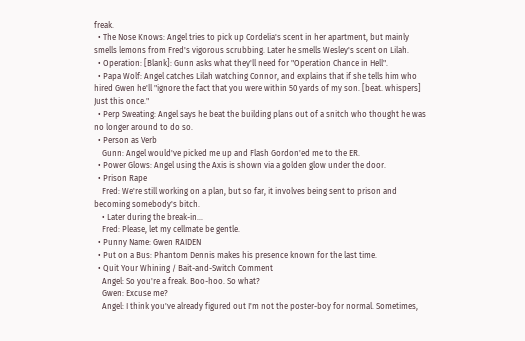freak.
  • The Nose Knows: Angel tries to pick up Cordelia's scent in her apartment, but mainly smells lemons from Fred's vigorous scrubbing. Later he smells Wesley's scent on Lilah.
  • Operation: [Blank]: Gunn asks what they'll need for "Operation Chance in Hell".
  • Papa Wolf: Angel catches Lilah watching Connor, and explains that if she tells him who hired Gwen he'll "ignore the fact that you were within 50 yards of my son. [beat. whispers] Just this once."
  • Perp Sweating: Angel says he beat the building plans out of a snitch who thought he was no longer around to do so.
  • Person as Verb
    Gunn: Angel would've picked me up and Flash Gordon'ed me to the ER.
  • Power Glows: Angel using the Axis is shown via a golden glow under the door.
  • Prison Rape
    Fred: We're still working on a plan, but so far, it involves being sent to prison and becoming somebody's bitch.
    • Later during the break-in...
    Fred: Please, let my cellmate be gentle.
  • Punny Name: Gwen RAIDEN
  • Put on a Bus: Phantom Dennis makes his presence known for the last time.
  • Quit Your Whining / Bait-and-Switch Comment
    Angel: So you're a freak. Boo-hoo. So what?
    Gwen: Excuse me?
    Angel: I think you've already figured out I'm not the poster-boy for normal. Sometimes,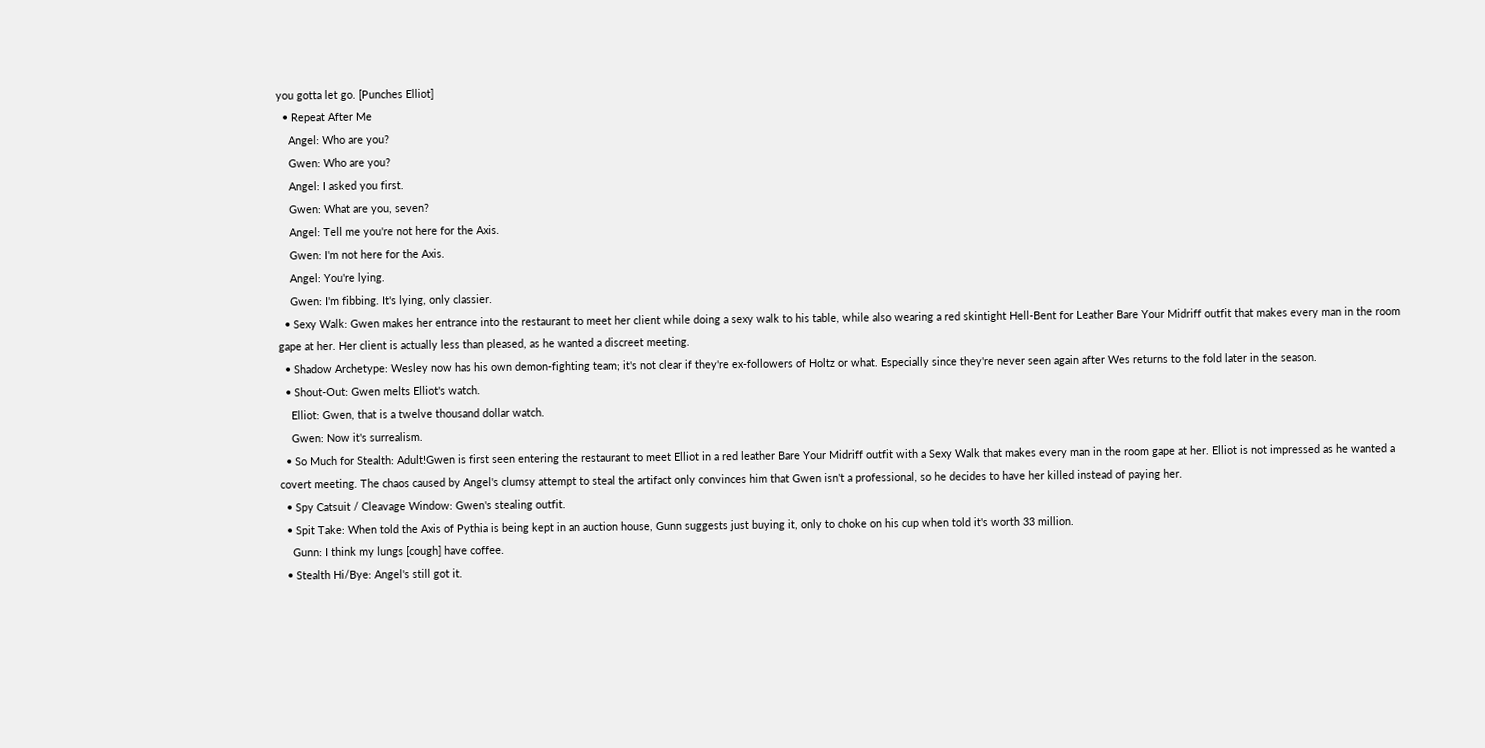you gotta let go. [Punches Elliot]
  • Repeat After Me
    Angel: Who are you?
    Gwen: Who are you?
    Angel: I asked you first.
    Gwen: What are you, seven?
    Angel: Tell me you're not here for the Axis.
    Gwen: I'm not here for the Axis.
    Angel: You're lying.
    Gwen: I'm fibbing. It's lying, only classier.
  • Sexy Walk: Gwen makes her entrance into the restaurant to meet her client while doing a sexy walk to his table, while also wearing a red skintight Hell-Bent for Leather Bare Your Midriff outfit that makes every man in the room gape at her. Her client is actually less than pleased, as he wanted a discreet meeting.
  • Shadow Archetype: Wesley now has his own demon-fighting team; it's not clear if they're ex-followers of Holtz or what. Especially since they're never seen again after Wes returns to the fold later in the season.
  • Shout-Out: Gwen melts Elliot's watch.
    Elliot: Gwen, that is a twelve thousand dollar watch.
    Gwen: Now it's surrealism.
  • So Much for Stealth: Adult!Gwen is first seen entering the restaurant to meet Elliot in a red leather Bare Your Midriff outfit with a Sexy Walk that makes every man in the room gape at her. Elliot is not impressed as he wanted a covert meeting. The chaos caused by Angel's clumsy attempt to steal the artifact only convinces him that Gwen isn't a professional, so he decides to have her killed instead of paying her.
  • Spy Catsuit / Cleavage Window: Gwen's stealing outfit.
  • Spit Take: When told the Axis of Pythia is being kept in an auction house, Gunn suggests just buying it, only to choke on his cup when told it's worth 33 million.
    Gunn: I think my lungs [cough] have coffee.
  • Stealth Hi/Bye: Angel's still got it.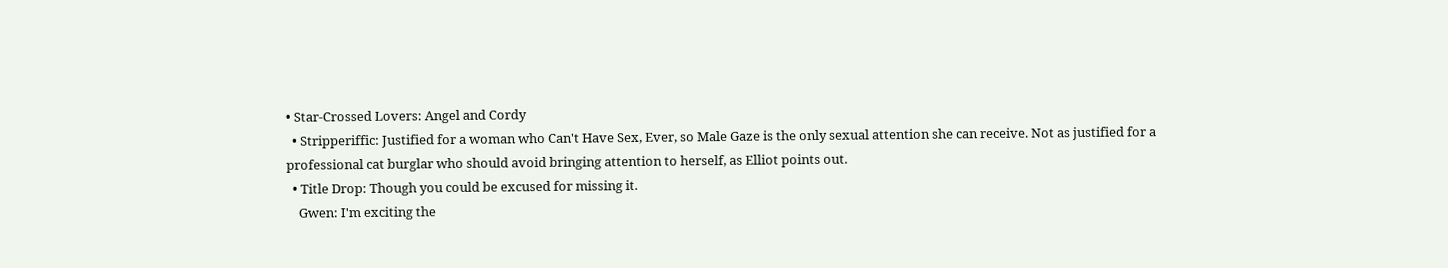• Star-Crossed Lovers: Angel and Cordy
  • Stripperiffic: Justified for a woman who Can't Have Sex, Ever, so Male Gaze is the only sexual attention she can receive. Not as justified for a professional cat burglar who should avoid bringing attention to herself, as Elliot points out.
  • Title Drop: Though you could be excused for missing it.
    Gwen: I'm exciting the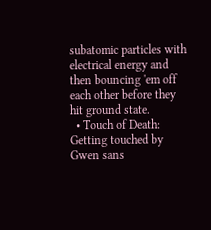subatomic particles with electrical energy and then bouncing 'em off each other before they hit ground state.
  • Touch of Death: Getting touched by Gwen sans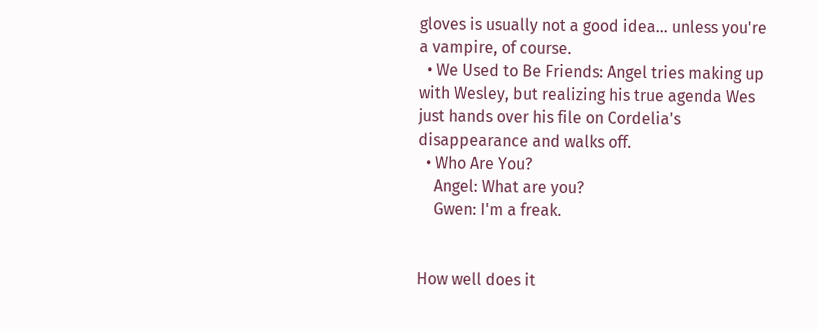gloves is usually not a good idea... unless you're a vampire, of course.
  • We Used to Be Friends: Angel tries making up with Wesley, but realizing his true agenda Wes just hands over his file on Cordelia's disappearance and walks off.
  • Who Are You?
    Angel: What are you?
    Gwen: I'm a freak.


How well does it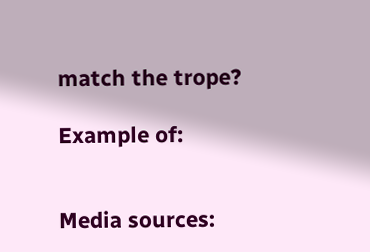match the trope?

Example of:


Media sources: